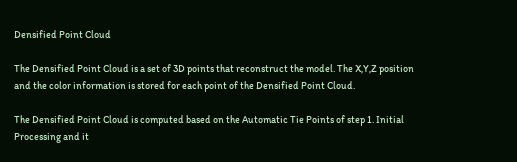Densified Point Cloud

The Densified Point Cloud is a set of 3D points that reconstruct the model. The X,Y,Z position and the color information is stored for each point of the Densified Point Cloud.

The Densified Point Cloud is computed based on the Automatic Tie Points of step 1. Initial Processing and it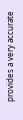provides a very accurate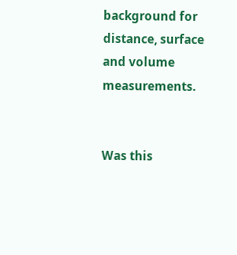background for distance, surface and volume measurements.


Was this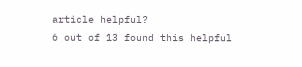article helpful?
6 out of 13 found this helpful